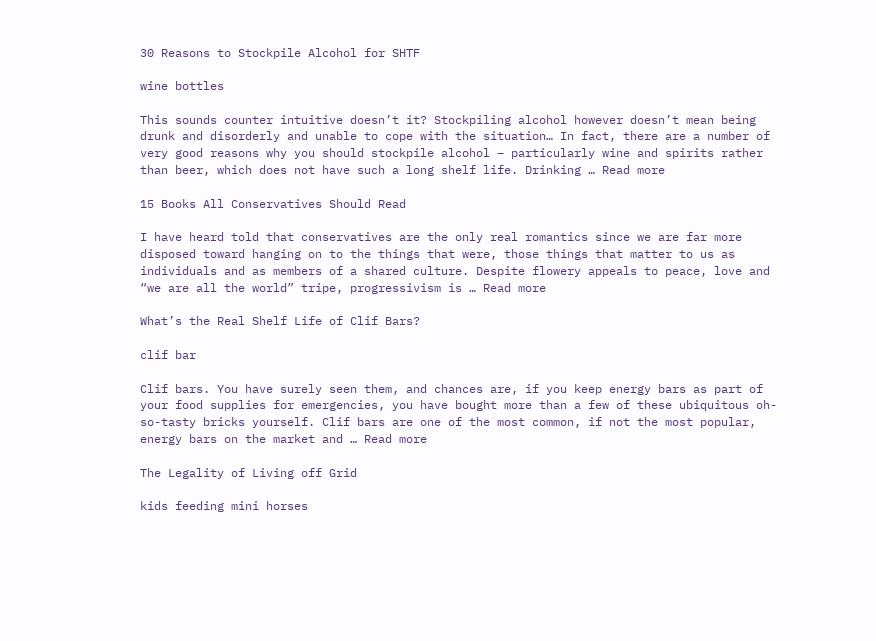30 Reasons to Stockpile Alcohol for SHTF

wine bottles

This sounds counter intuitive doesn’t it? Stockpiling alcohol however doesn’t mean being drunk and disorderly and unable to cope with the situation… In fact, there are a number of very good reasons why you should stockpile alcohol – particularly wine and spirits rather than beer, which does not have such a long shelf life. Drinking … Read more

15 Books All Conservatives Should Read

I have heard told that conservatives are the only real romantics since we are far more disposed toward hanging on to the things that were, those things that matter to us as individuals and as members of a shared culture. Despite flowery appeals to peace, love and “we are all the world” tripe, progressivism is … Read more

What’s the Real Shelf Life of Clif Bars?

clif bar

Clif bars. You have surely seen them, and chances are, if you keep energy bars as part of your food supplies for emergencies, you have bought more than a few of these ubiquitous oh-so-tasty bricks yourself. Clif bars are one of the most common, if not the most popular, energy bars on the market and … Read more

The Legality of Living off Grid

kids feeding mini horses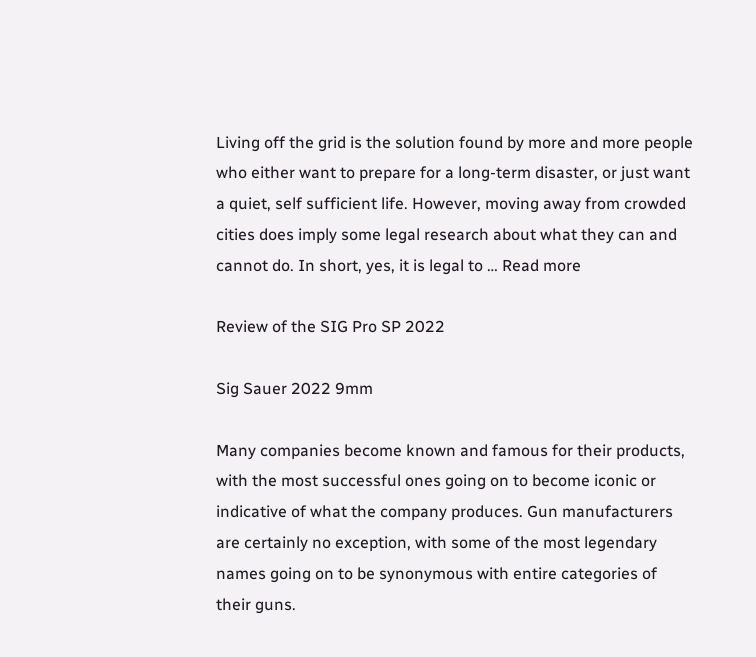Living off the grid is the solution found by more and more people who either want to prepare for a long-term disaster, or just want a quiet, self sufficient life. However, moving away from crowded cities does imply some legal research about what they can and cannot do. In short, yes, it is legal to … Read more

Review of the SIG Pro SP 2022

Sig Sauer 2022 9mm

Many companies become known and famous for their products, with the most successful ones going on to become iconic or indicative of what the company produces. Gun manufacturers are certainly no exception, with some of the most legendary names going on to be synonymous with entire categories of their guns.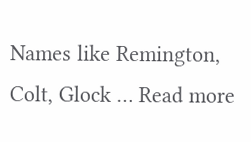Names like Remington, Colt, Glock … Read more